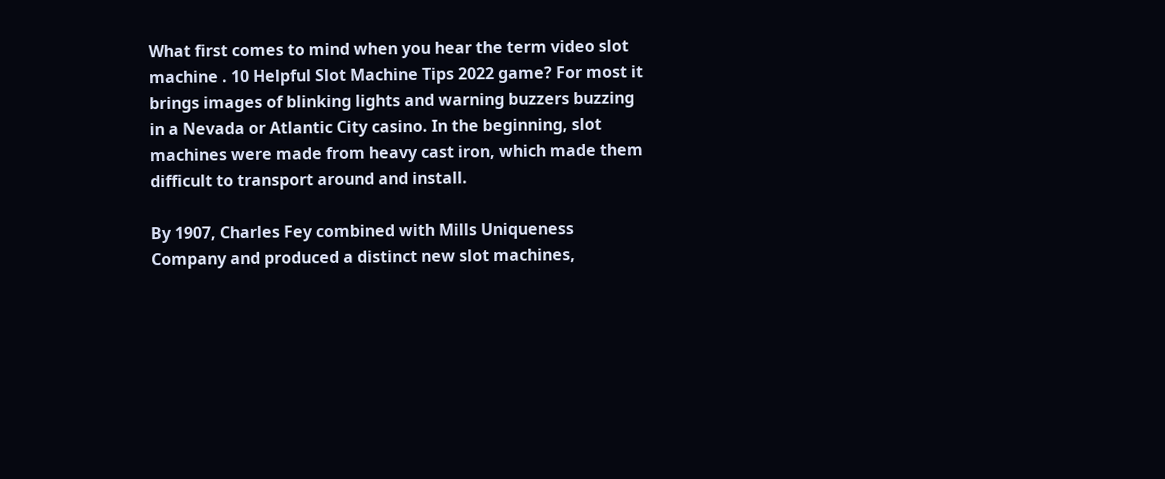What first comes to mind when you hear the term video slot machine . 10 Helpful Slot Machine Tips 2022 game? For most it brings images of blinking lights and warning buzzers buzzing in a Nevada or Atlantic City casino. In the beginning, slot machines were made from heavy cast iron, which made them difficult to transport around and install.

By 1907, Charles Fey combined with Mills Uniqueness Company and produced a distinct new slot machines,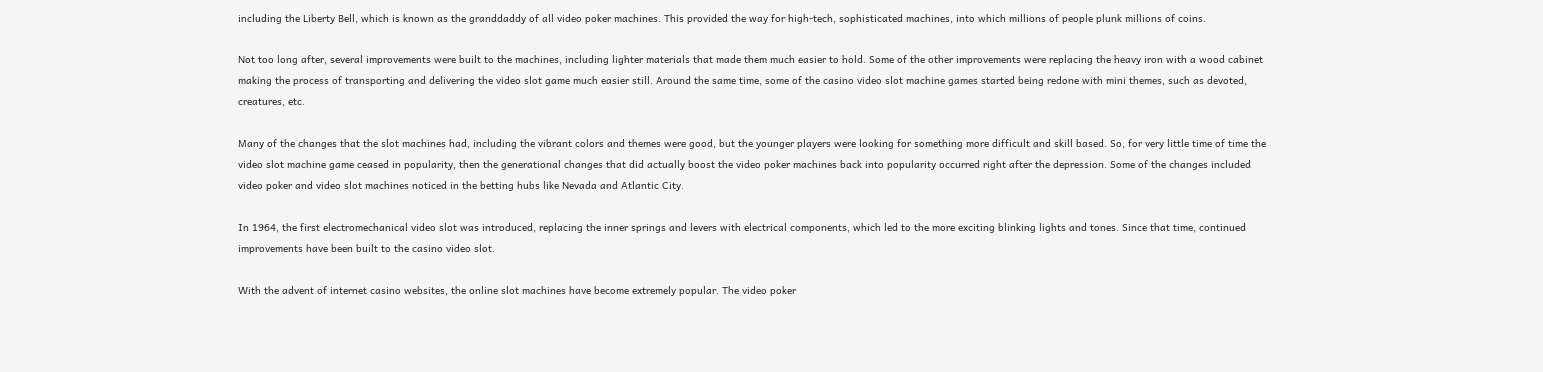including the Liberty Bell, which is known as the granddaddy of all video poker machines. This provided the way for high-tech, sophisticated machines, into which millions of people plunk millions of coins.

Not too long after, several improvements were built to the machines, including lighter materials that made them much easier to hold. Some of the other improvements were replacing the heavy iron with a wood cabinet making the process of transporting and delivering the video slot game much easier still. Around the same time, some of the casino video slot machine games started being redone with mini themes, such as devoted, creatures, etc.

Many of the changes that the slot machines had, including the vibrant colors and themes were good, but the younger players were looking for something more difficult and skill based. So, for very little time of time the video slot machine game ceased in popularity, then the generational changes that did actually boost the video poker machines back into popularity occurred right after the depression. Some of the changes included video poker and video slot machines noticed in the betting hubs like Nevada and Atlantic City.

In 1964, the first electromechanical video slot was introduced, replacing the inner springs and levers with electrical components, which led to the more exciting blinking lights and tones. Since that time, continued improvements have been built to the casino video slot.

With the advent of internet casino websites, the online slot machines have become extremely popular. The video poker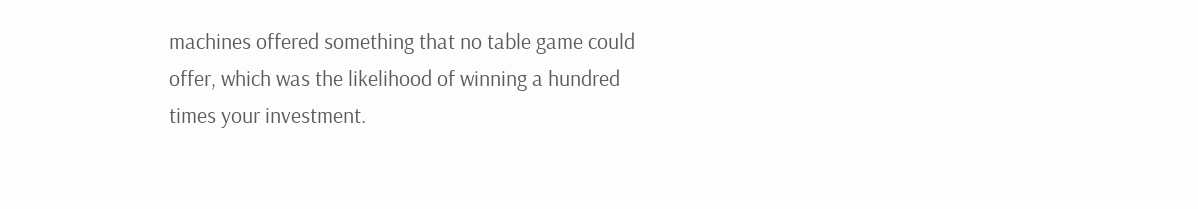machines offered something that no table game could offer, which was the likelihood of winning a hundred times your investment.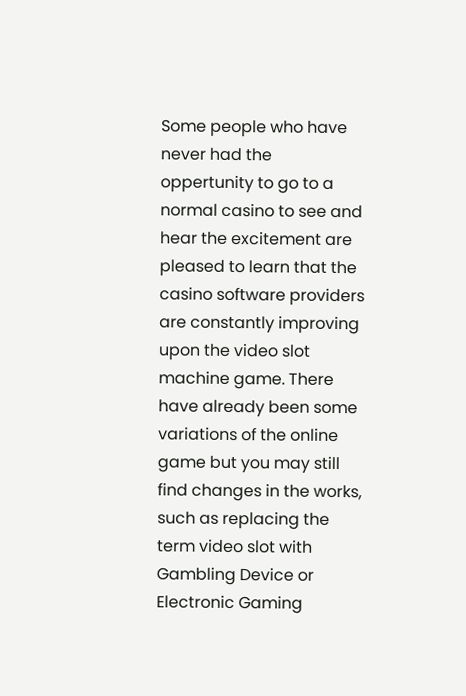Some people who have never had the oppertunity to go to a normal casino to see and hear the excitement are pleased to learn that the casino software providers are constantly improving upon the video slot machine game. There have already been some variations of the online game but you may still find changes in the works, such as replacing the term video slot with Gambling Device or Electronic Gaming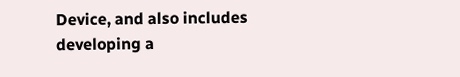Device, and also includes developing a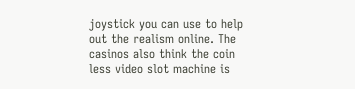joystick you can use to help out the realism online. The casinos also think the coin less video slot machine is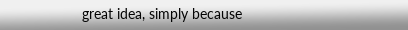great idea, simply because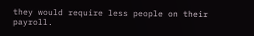they would require less people on their payroll.